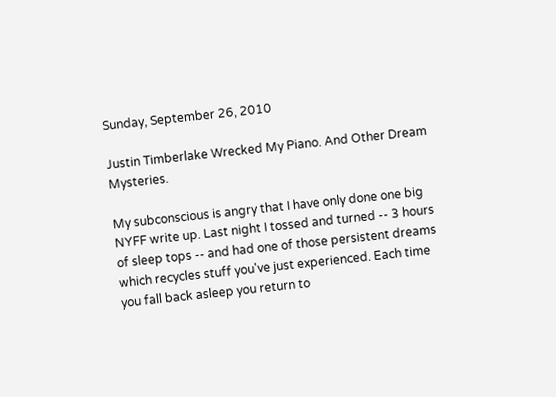Sunday, September 26, 2010

Justin Timberlake Wrecked My Piano. And Other Dream Mysteries.

My subconscious is angry that I have only done one big NYFF write up. Last night I tossed and turned -- 3 hours of sleep tops -- and had one of those persistent dreams which recycles stuff you've just experienced. Each time you fall back asleep you return to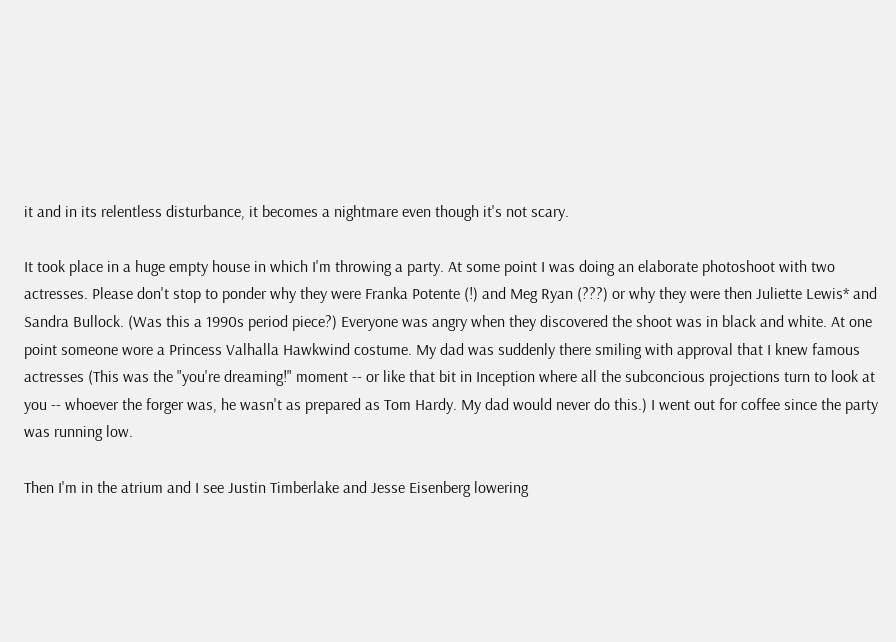it and in its relentless disturbance, it becomes a nightmare even though it's not scary.

It took place in a huge empty house in which I'm throwing a party. At some point I was doing an elaborate photoshoot with two actresses. Please don't stop to ponder why they were Franka Potente (!) and Meg Ryan (???) or why they were then Juliette Lewis* and Sandra Bullock. (Was this a 1990s period piece?) Everyone was angry when they discovered the shoot was in black and white. At one point someone wore a Princess Valhalla Hawkwind costume. My dad was suddenly there smiling with approval that I knew famous actresses (This was the "you're dreaming!" moment -- or like that bit in Inception where all the subconcious projections turn to look at you -- whoever the forger was, he wasn't as prepared as Tom Hardy. My dad would never do this.) I went out for coffee since the party was running low.

Then I'm in the atrium and I see Justin Timberlake and Jesse Eisenberg lowering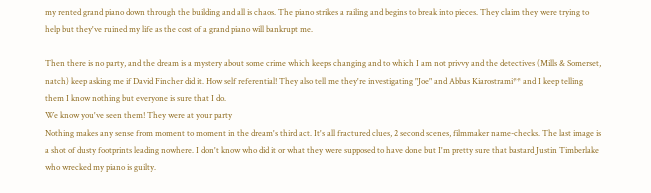my rented grand piano down through the building and all is chaos. The piano strikes a railing and begins to break into pieces. They claim they were trying to help but they've ruined my life as the cost of a grand piano will bankrupt me.

Then there is no party, and the dream is a mystery about some crime which keeps changing and to which I am not privvy and the detectives (Mills & Somerset, natch) keep asking me if David Fincher did it. How self referential! They also tell me they're investigating "Joe" and Abbas Kiarostrami** and I keep telling them I know nothing but everyone is sure that I do.
We know you've seen them! They were at your party
Nothing makes any sense from moment to moment in the dream's third act. It's all fractured clues, 2 second scenes, filmmaker name-checks. The last image is a shot of dusty footprints leading nowhere. I don't know who did it or what they were supposed to have done but I'm pretty sure that bastard Justin Timberlake who wrecked my piano is guilty.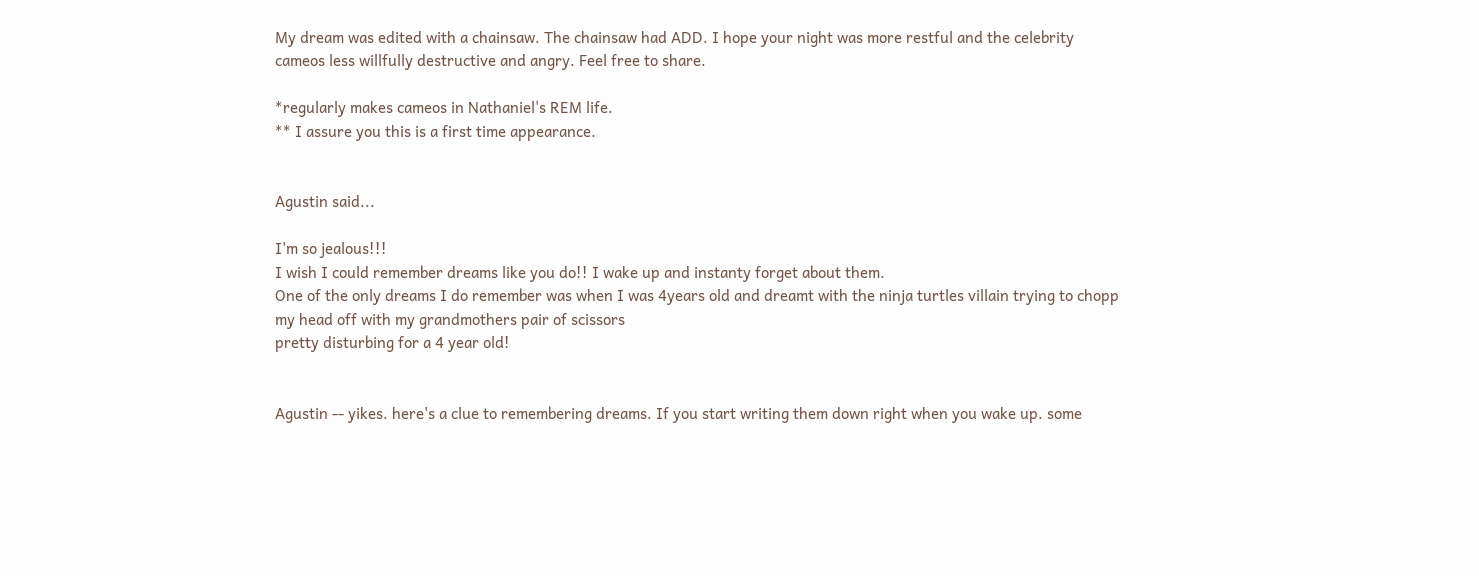My dream was edited with a chainsaw. The chainsaw had ADD. I hope your night was more restful and the celebrity cameos less willfully destructive and angry. Feel free to share.

*regularly makes cameos in Nathaniel's REM life.
** I assure you this is a first time appearance.


Agustin said...

I'm so jealous!!!
I wish I could remember dreams like you do!! I wake up and instanty forget about them.
One of the only dreams I do remember was when I was 4years old and dreamt with the ninja turtles villain trying to chopp my head off with my grandmothers pair of scissors
pretty disturbing for a 4 year old!


Agustin -- yikes. here's a clue to remembering dreams. If you start writing them down right when you wake up. some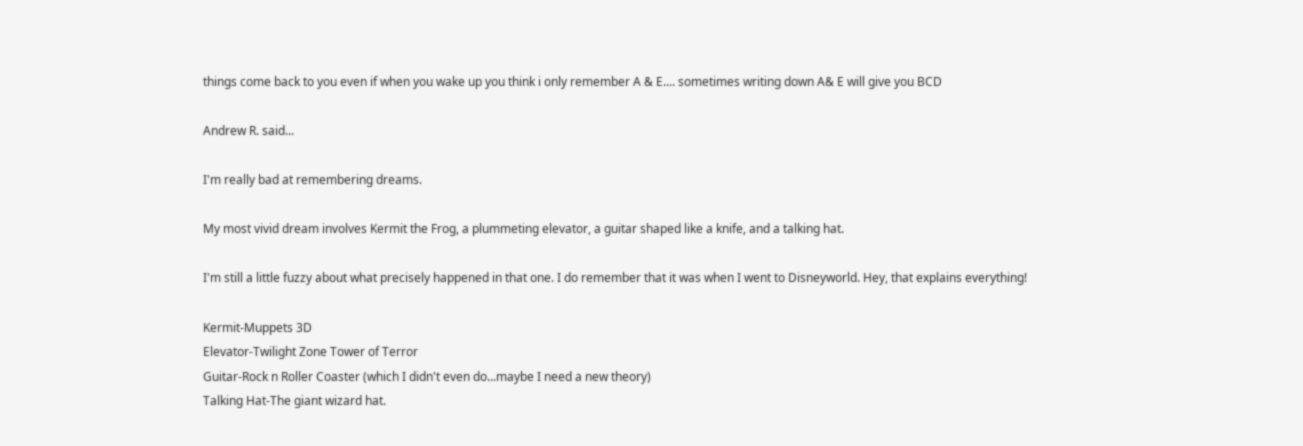things come back to you even if when you wake up you think i only remember A & E.... sometimes writing down A& E will give you BCD

Andrew R. said...

I'm really bad at remembering dreams.

My most vivid dream involves Kermit the Frog, a plummeting elevator, a guitar shaped like a knife, and a talking hat.

I'm still a little fuzzy about what precisely happened in that one. I do remember that it was when I went to Disneyworld. Hey, that explains everything!

Kermit-Muppets 3D
Elevator-Twilight Zone Tower of Terror
Guitar-Rock n Roller Coaster (which I didn't even do...maybe I need a new theory)
Talking Hat-The giant wizard hat.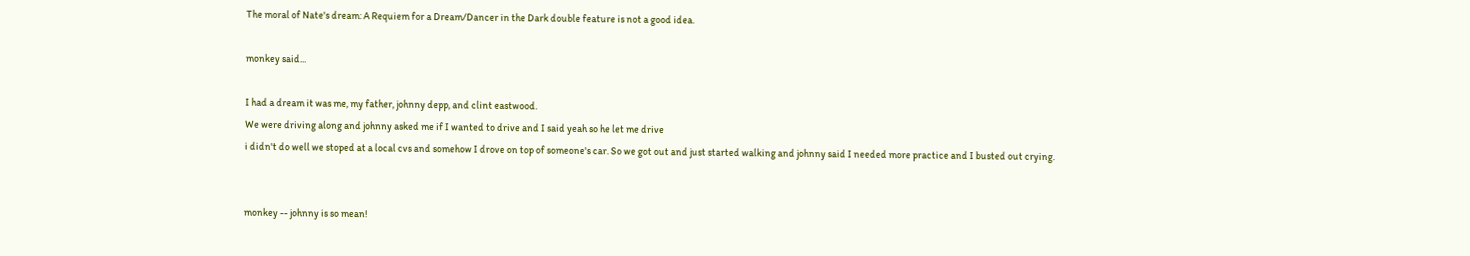The moral of Nate's dream: A Requiem for a Dream/Dancer in the Dark double feature is not a good idea.

monkey said...

I had a dream it was me, my father, johnny depp, and clint eastwood.
We were driving along and johnny asked me if I wanted to drive and I said yeah so he let me drive
i didn't do well we stoped at a local cvs and somehow I drove on top of someone's car. So we got out and just started walking and johnny said I needed more practice and I busted out crying.


monkey -- johnny is so mean!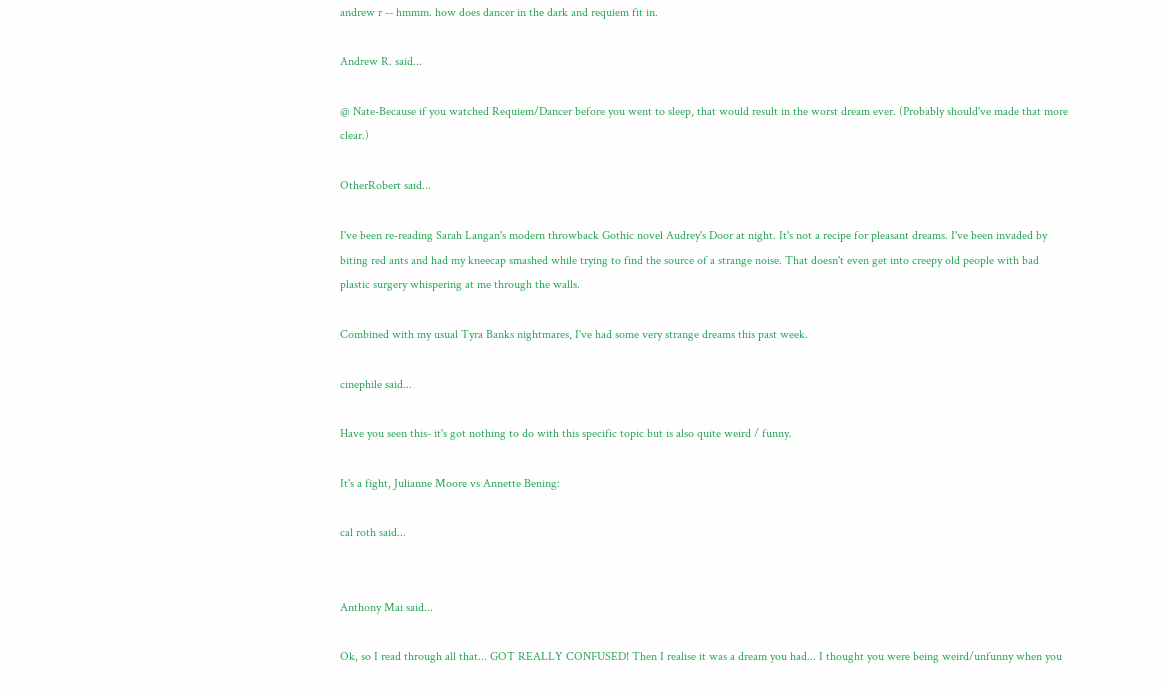andrew r -- hmmm. how does dancer in the dark and requiem fit in.

Andrew R. said...

@ Nate-Because if you watched Requiem/Dancer before you went to sleep, that would result in the worst dream ever. (Probably should've made that more clear.)

OtherRobert said...

I've been re-reading Sarah Langan's modern throwback Gothic novel Audrey's Door at night. It's not a recipe for pleasant dreams. I've been invaded by biting red ants and had my kneecap smashed while trying to find the source of a strange noise. That doesn't even get into creepy old people with bad plastic surgery whispering at me through the walls.

Combined with my usual Tyra Banks nightmares, I've had some very strange dreams this past week.

cinephile said...

Have you seen this- it's got nothing to do with this specific topic but is also quite weird / funny.

It's a fight, Julianne Moore vs Annette Bening:

cal roth said...


Anthony Mai said...

Ok, so I read through all that... GOT REALLY CONFUSED! Then I realise it was a dream you had... I thought you were being weird/unfunny when you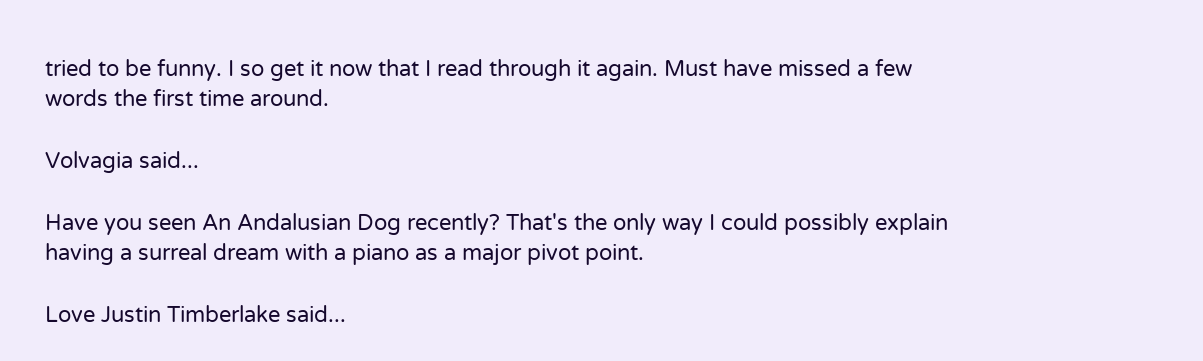tried to be funny. I so get it now that I read through it again. Must have missed a few words the first time around.

Volvagia said...

Have you seen An Andalusian Dog recently? That's the only way I could possibly explain having a surreal dream with a piano as a major pivot point.

Love Justin Timberlake said...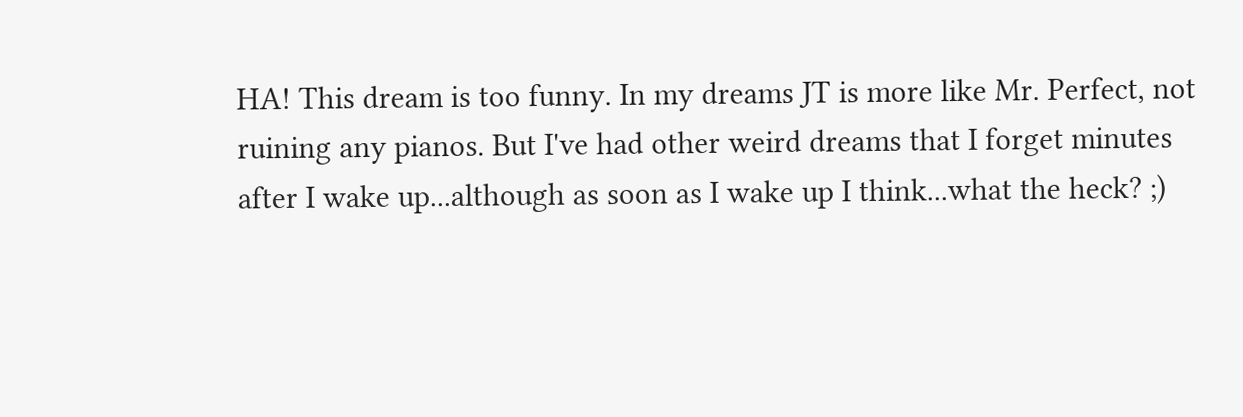HA! This dream is too funny. In my dreams JT is more like Mr. Perfect, not ruining any pianos. But I've had other weird dreams that I forget minutes after I wake up...although as soon as I wake up I think...what the heck? ;)